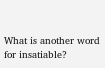What is another word for insatiable?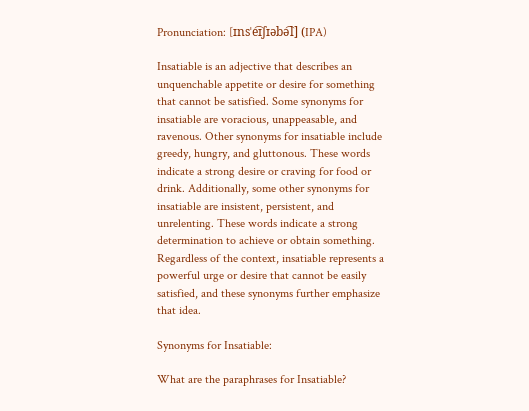Pronunciation: [ɪnsˈe͡ɪʃɪəbə͡l] (IPA)

Insatiable is an adjective that describes an unquenchable appetite or desire for something that cannot be satisfied. Some synonyms for insatiable are voracious, unappeasable, and ravenous. Other synonyms for insatiable include greedy, hungry, and gluttonous. These words indicate a strong desire or craving for food or drink. Additionally, some other synonyms for insatiable are insistent, persistent, and unrelenting. These words indicate a strong determination to achieve or obtain something. Regardless of the context, insatiable represents a powerful urge or desire that cannot be easily satisfied, and these synonyms further emphasize that idea.

Synonyms for Insatiable:

What are the paraphrases for Insatiable?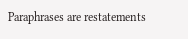Paraphrases are restatements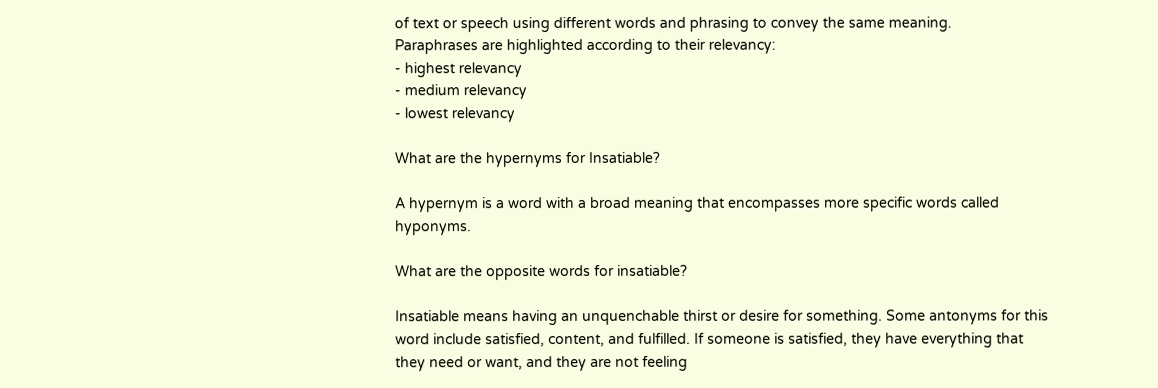of text or speech using different words and phrasing to convey the same meaning.
Paraphrases are highlighted according to their relevancy:
- highest relevancy
- medium relevancy
- lowest relevancy

What are the hypernyms for Insatiable?

A hypernym is a word with a broad meaning that encompasses more specific words called hyponyms.

What are the opposite words for insatiable?

Insatiable means having an unquenchable thirst or desire for something. Some antonyms for this word include satisfied, content, and fulfilled. If someone is satisfied, they have everything that they need or want, and they are not feeling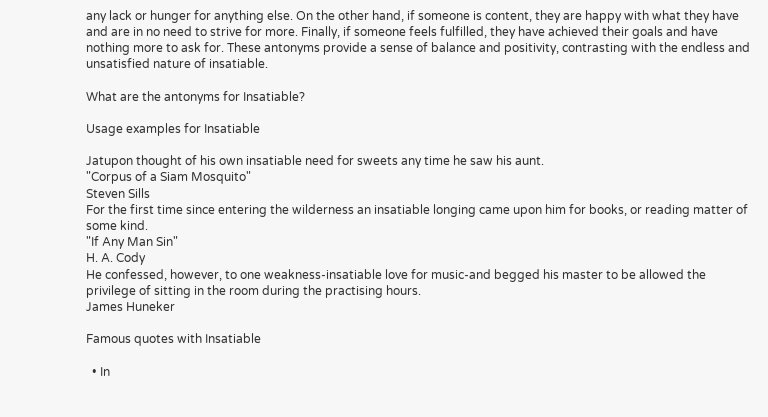any lack or hunger for anything else. On the other hand, if someone is content, they are happy with what they have and are in no need to strive for more. Finally, if someone feels fulfilled, they have achieved their goals and have nothing more to ask for. These antonyms provide a sense of balance and positivity, contrasting with the endless and unsatisfied nature of insatiable.

What are the antonyms for Insatiable?

Usage examples for Insatiable

Jatupon thought of his own insatiable need for sweets any time he saw his aunt.
"Corpus of a Siam Mosquito"
Steven Sills
For the first time since entering the wilderness an insatiable longing came upon him for books, or reading matter of some kind.
"If Any Man Sin"
H. A. Cody
He confessed, however, to one weakness-insatiable love for music-and begged his master to be allowed the privilege of sitting in the room during the practising hours.
James Huneker

Famous quotes with Insatiable

  • In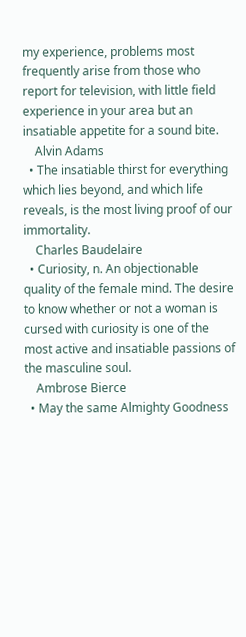my experience, problems most frequently arise from those who report for television, with little field experience in your area but an insatiable appetite for a sound bite.
    Alvin Adams
  • The insatiable thirst for everything which lies beyond, and which life reveals, is the most living proof of our immortality.
    Charles Baudelaire
  • Curiosity, n. An objectionable quality of the female mind. The desire to know whether or not a woman is cursed with curiosity is one of the most active and insatiable passions of the masculine soul.
    Ambrose Bierce
  • May the same Almighty Goodness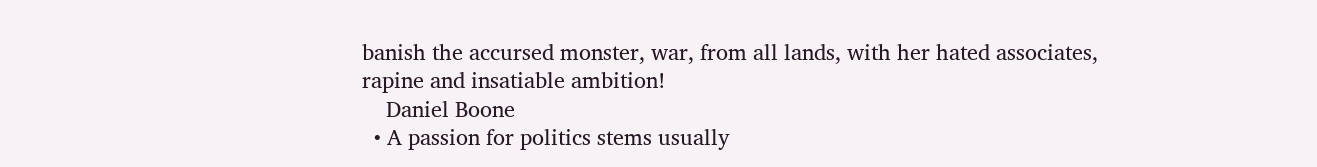banish the accursed monster, war, from all lands, with her hated associates, rapine and insatiable ambition!
    Daniel Boone
  • A passion for politics stems usually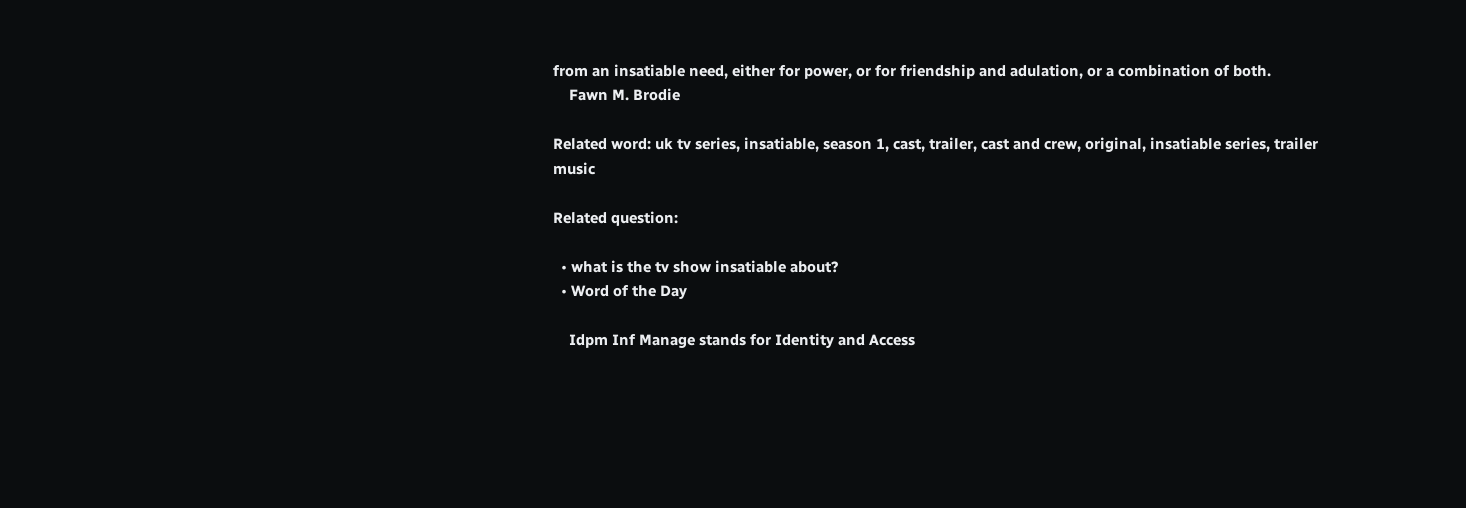from an insatiable need, either for power, or for friendship and adulation, or a combination of both.
    Fawn M. Brodie

Related word: uk tv series, insatiable, season 1, cast, trailer, cast and crew, original, insatiable series, trailer music

Related question:

  • what is the tv show insatiable about?
  • Word of the Day

    Idpm Inf Manage stands for Identity and Access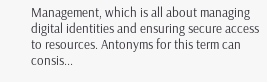Management, which is all about managing digital identities and ensuring secure access to resources. Antonyms for this term can consis...